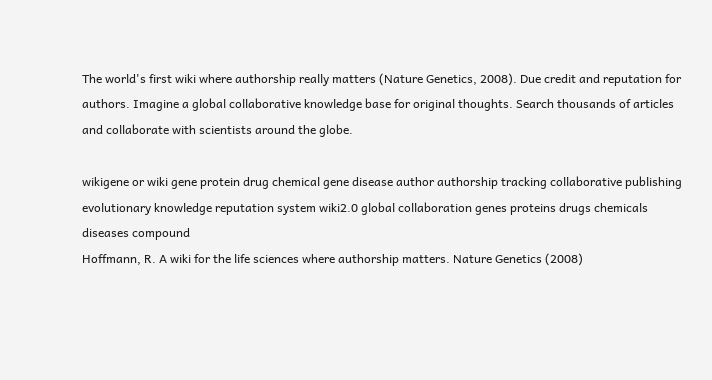The world's first wiki where authorship really matters (Nature Genetics, 2008). Due credit and reputation for authors. Imagine a global collaborative knowledge base for original thoughts. Search thousands of articles and collaborate with scientists around the globe.

wikigene or wiki gene protein drug chemical gene disease author authorship tracking collaborative publishing evolutionary knowledge reputation system wiki2.0 global collaboration genes proteins drugs chemicals diseases compound
Hoffmann, R. A wiki for the life sciences where authorship matters. Nature Genetics (2008)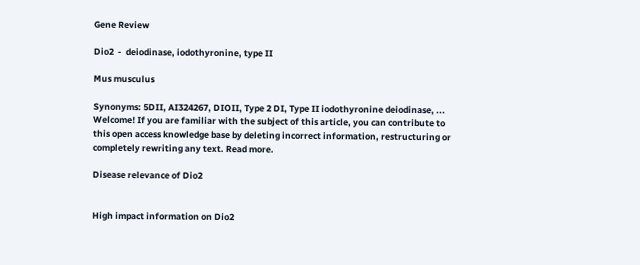Gene Review

Dio2  -  deiodinase, iodothyronine, type II

Mus musculus

Synonyms: 5DII, AI324267, DIOII, Type 2 DI, Type II iodothyronine deiodinase, ...
Welcome! If you are familiar with the subject of this article, you can contribute to this open access knowledge base by deleting incorrect information, restructuring or completely rewriting any text. Read more.

Disease relevance of Dio2


High impact information on Dio2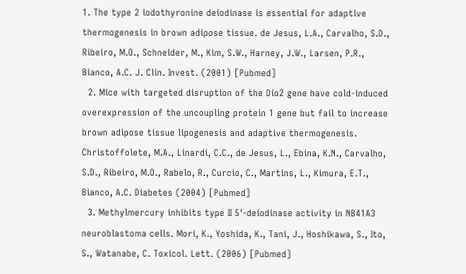1. The type 2 iodothyronine deiodinase is essential for adaptive thermogenesis in brown adipose tissue. de Jesus, L.A., Carvalho, S.D., Ribeiro, M.O., Schneider, M., Kim, S.W., Harney, J.W., Larsen, P.R., Bianco, A.C. J. Clin. Invest. (2001) [Pubmed]
  2. Mice with targeted disruption of the Dio2 gene have cold-induced overexpression of the uncoupling protein 1 gene but fail to increase brown adipose tissue lipogenesis and adaptive thermogenesis. Christoffolete, M.A., Linardi, C.C., de Jesus, L., Ebina, K.N., Carvalho, S.D., Ribeiro, M.O., Rabelo, R., Curcio, C., Martins, L., Kimura, E.T., Bianco, A.C. Diabetes (2004) [Pubmed]
  3. Methylmercury inhibits type II 5'-deiodinase activity in NB41A3 neuroblastoma cells. Mori, K., Yoshida, K., Tani, J., Hoshikawa, S., Ito, S., Watanabe, C. Toxicol. Lett. (2006) [Pubmed]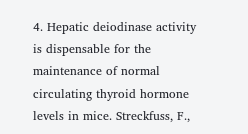4. Hepatic deiodinase activity is dispensable for the maintenance of normal circulating thyroid hormone levels in mice. Streckfuss, F.,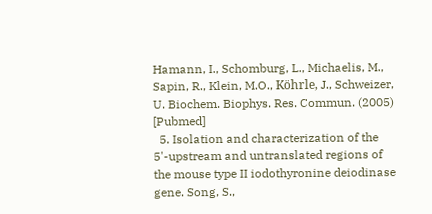Hamann, I., Schomburg, L., Michaelis, M., Sapin, R., Klein, M.O., Köhrle, J., Schweizer, U. Biochem. Biophys. Res. Commun. (2005) [Pubmed]
  5. Isolation and characterization of the 5'-upstream and untranslated regions of the mouse type II iodothyronine deiodinase gene. Song, S.,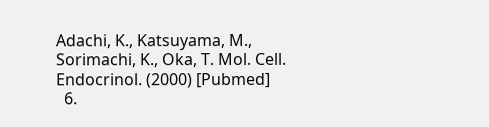Adachi, K., Katsuyama, M., Sorimachi, K., Oka, T. Mol. Cell. Endocrinol. (2000) [Pubmed]
  6.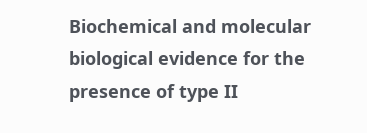Biochemical and molecular biological evidence for the presence of type II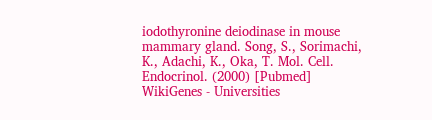iodothyronine deiodinase in mouse mammary gland. Song, S., Sorimachi, K., Adachi, K., Oka, T. Mol. Cell. Endocrinol. (2000) [Pubmed]
WikiGenes - Universities